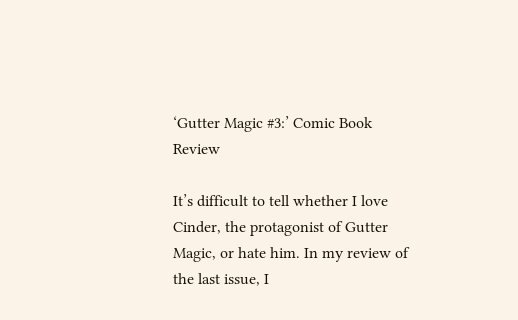‘Gutter Magic #3:’ Comic Book Review

It’s difficult to tell whether I love Cinder, the protagonist of Gutter Magic, or hate him. In my review of the last issue, I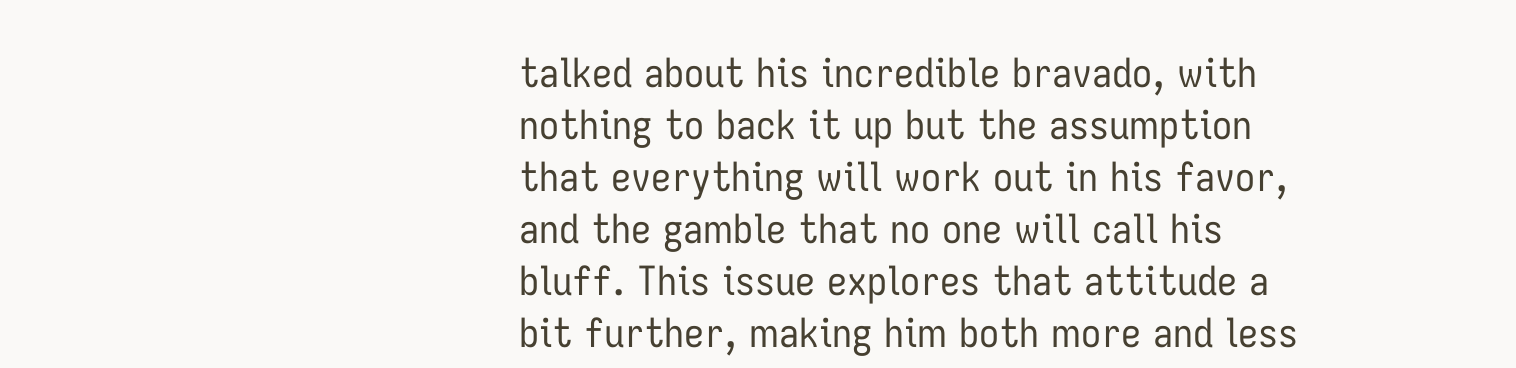talked about his incredible bravado, with nothing to back it up but the assumption that everything will work out in his favor, and the gamble that no one will call his bluff. This issue explores that attitude a bit further, making him both more and less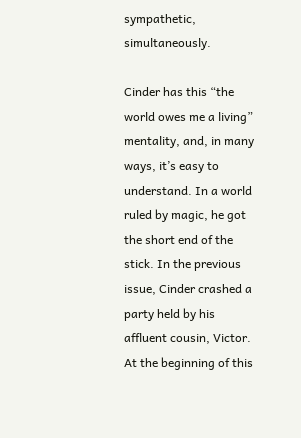sympathetic, simultaneously.

Cinder has this “the world owes me a living” mentality, and, in many ways, it’s easy to understand. In a world ruled by magic, he got the short end of the stick. In the previous issue, Cinder crashed a party held by his affluent cousin, Victor. At the beginning of this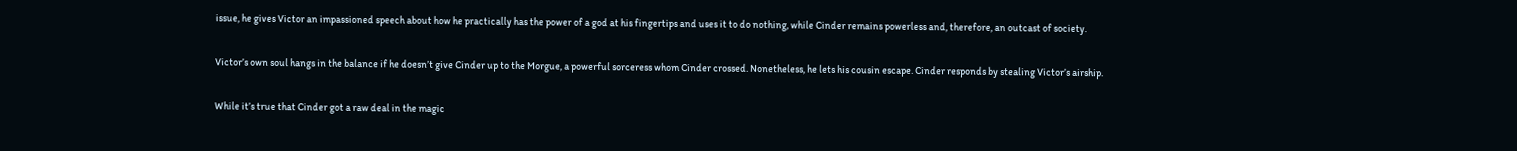issue, he gives Victor an impassioned speech about how he practically has the power of a god at his fingertips and uses it to do nothing, while Cinder remains powerless and, therefore, an outcast of society.

Victor’s own soul hangs in the balance if he doesn’t give Cinder up to the Morgue, a powerful sorceress whom Cinder crossed. Nonetheless, he lets his cousin escape. Cinder responds by stealing Victor’s airship.

While it’s true that Cinder got a raw deal in the magic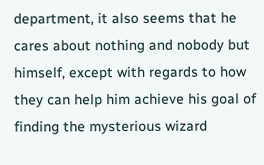department, it also seems that he cares about nothing and nobody but himself, except with regards to how they can help him achieve his goal of finding the mysterious wizard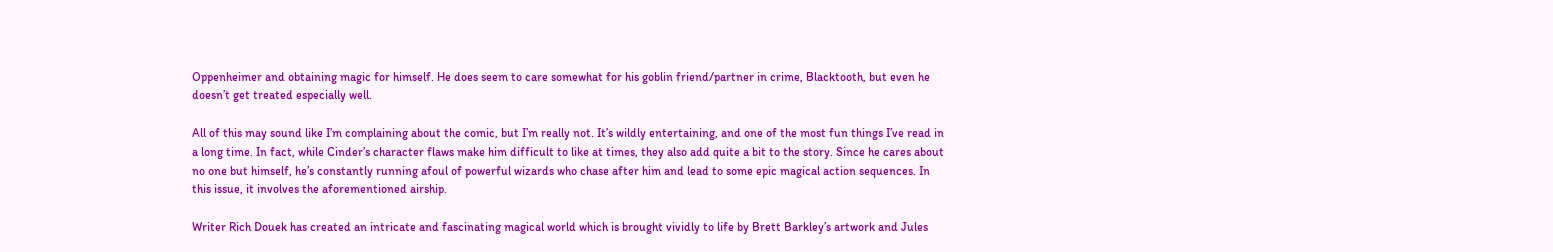Oppenheimer and obtaining magic for himself. He does seem to care somewhat for his goblin friend/partner in crime, Blacktooth, but even he doesn’t get treated especially well.

All of this may sound like I’m complaining about the comic, but I’m really not. It’s wildly entertaining, and one of the most fun things I’ve read in a long time. In fact, while Cinder’s character flaws make him difficult to like at times, they also add quite a bit to the story. Since he cares about no one but himself, he’s constantly running afoul of powerful wizards who chase after him and lead to some epic magical action sequences. In this issue, it involves the aforementioned airship.

Writer Rich Douek has created an intricate and fascinating magical world which is brought vividly to life by Brett Barkley’s artwork and Jules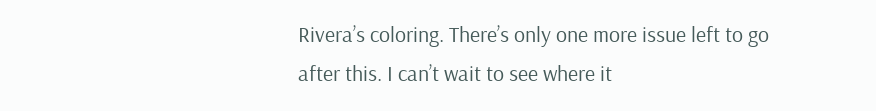Rivera’s coloring. There’s only one more issue left to go after this. I can’t wait to see where it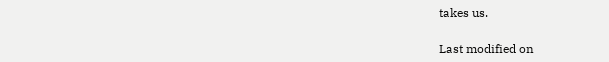takes us.

Last modified on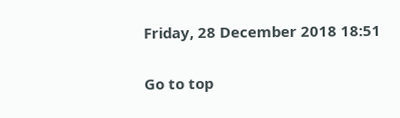Friday, 28 December 2018 18:51

Go to top